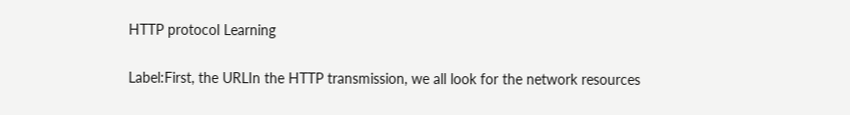HTTP protocol Learning

Label:First, the URLIn the HTTP transmission, we all look for the network resources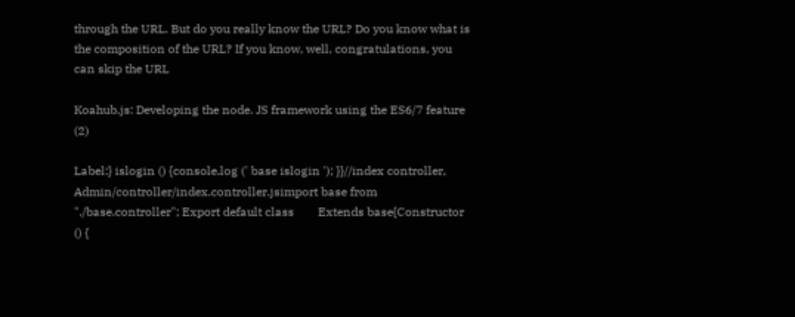through the URL. But do you really know the URL? Do you know what is the composition of the URL? If you know, well, congratulations, you can skip the URL

Koahub.js: Developing the node. JS framework using the ES6/7 feature (2)

Label:} islogin () {console.log (' base islogin '); }}//index controller, Admin/controller/index.controller.jsimport base from "./base.controller"; Export default class        Extends base{Constructor () {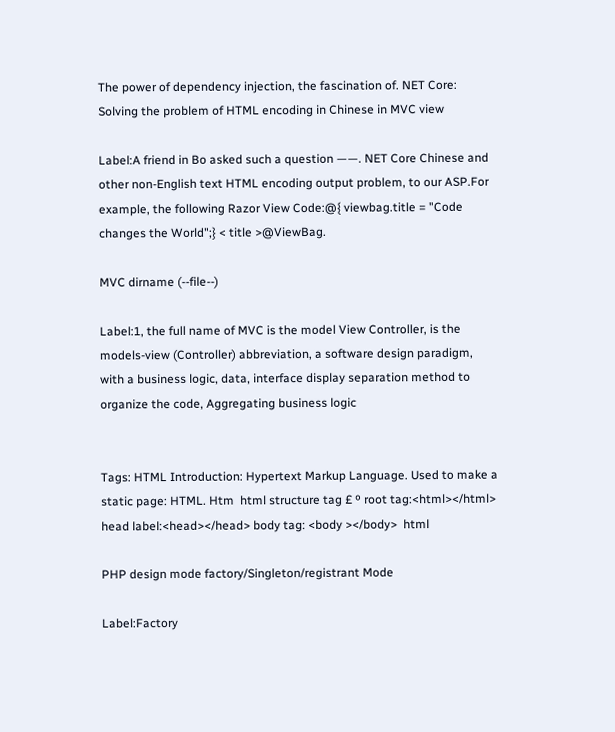The power of dependency injection, the fascination of. NET Core: Solving the problem of HTML encoding in Chinese in MVC view

Label:A friend in Bo asked such a question ——. NET Core Chinese and other non-English text HTML encoding output problem, to our ASP.For example, the following Razor View Code:@{ viewbag.title = "Code changes the World";} < title >@ViewBag.

MVC dirname (--file--)

Label:1, the full name of MVC is the model View Controller, is the models-view (Controller) abbreviation, a software design paradigm, with a business logic, data, interface display separation method to organize the code, Aggregating business logic


Tags: HTML Introduction: Hypertext Markup Language. Used to make a static page: HTML. Htm  html structure tag £ º root tag:<html></html> head label:<head></head> body tag: <body ></body>  html

PHP design mode factory/Singleton/registrant Mode

Label:Factory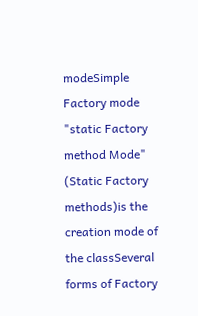modeSimple Factory mode "static Factory method Mode" (Static Factory methods)is the creation mode of the classSeveral forms of Factory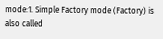mode:1. Simple Factory mode (Factory) is also called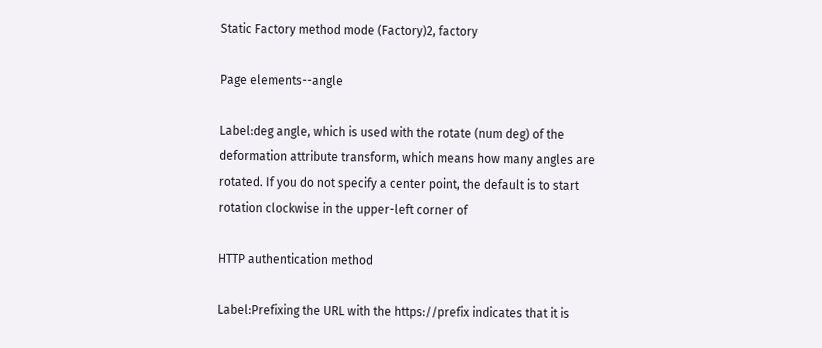Static Factory method mode (Factory)2, factory

Page elements--angle

Label:deg angle, which is used with the rotate (num deg) of the deformation attribute transform, which means how many angles are rotated. If you do not specify a center point, the default is to start rotation clockwise in the upper-left corner of

HTTP authentication method

Label:Prefixing the URL with the https://prefix indicates that it is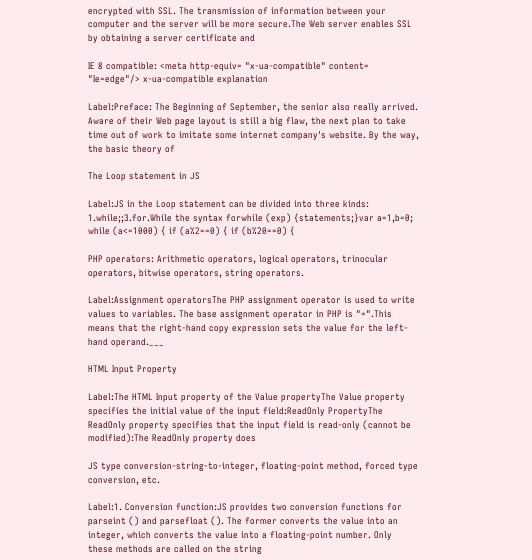encrypted with SSL. The transmission of information between your computer and the server will be more secure.The Web server enables SSL by obtaining a server certificate and

IE 8 compatible: <meta http-equiv= "x-ua-compatible" content= "Ie=edge"/> x-ua-compatible explanation

Label:Preface: The Beginning of September, the senior also really arrived. Aware of their Web page layout is still a big flaw, the next plan to take time out of work to imitate some internet company's website. By the way, the basic theory of

The Loop statement in JS

Label:JS in the Loop statement can be divided into three kinds: 1.while;;3.for.While the syntax forwhile (exp) {statements;}var a=1,b=0; while (a<=1000) { if (a%2==0) { if (b%20==0) {

PHP operators: Arithmetic operators, logical operators, trinocular operators, bitwise operators, string operators.

Label:Assignment operatorsThe PHP assignment operator is used to write values to variables. The base assignment operator in PHP is "=".This means that the right-hand copy expression sets the value for the left-hand operand.___

HTML Input Property

Label:The HTML Input property of the Value propertyThe Value property specifies the initial value of the input field:ReadOnly PropertyThe ReadOnly property specifies that the input field is read-only (cannot be modified):The ReadOnly property does

JS type conversion-string-to-integer, floating-point method, forced type conversion, etc.

Label:1. Conversion function:JS provides two conversion functions for parseint () and parsefloat (). The former converts the value into an integer, which converts the value into a floating-point number. Only these methods are called on the string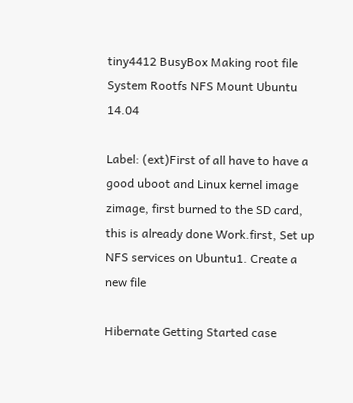tiny4412 BusyBox Making root file System Rootfs NFS Mount Ubuntu 14.04

Label: (ext)First of all have to have a good uboot and Linux kernel image zimage, first burned to the SD card, this is already done Work.first, Set up NFS services on Ubuntu1. Create a new file

Hibernate Getting Started case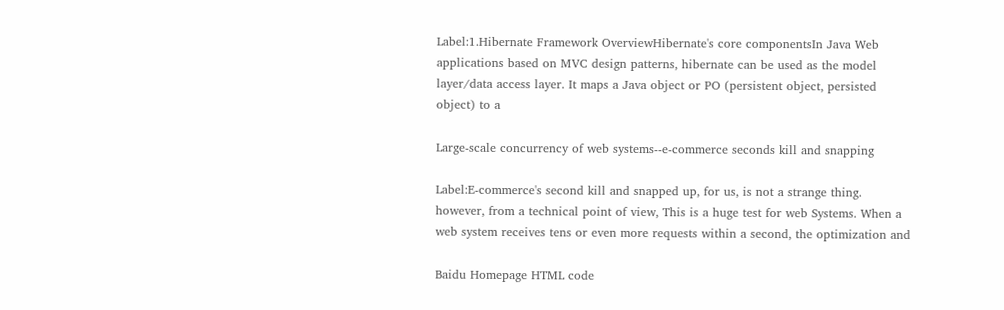Label:1.Hibernate Framework OverviewHibernate's core componentsIn Java Web applications based on MVC design patterns, hibernate can be used as the model layer/data access layer. It maps a Java object or PO (persistent object, persisted object) to a

Large-scale concurrency of web systems--e-commerce seconds kill and snapping

Label:E-commerce's second kill and snapped up, for us, is not a strange thing. however, from a technical point of view, This is a huge test for web Systems. When a web system receives tens or even more requests within a second, the optimization and

Baidu Homepage HTML code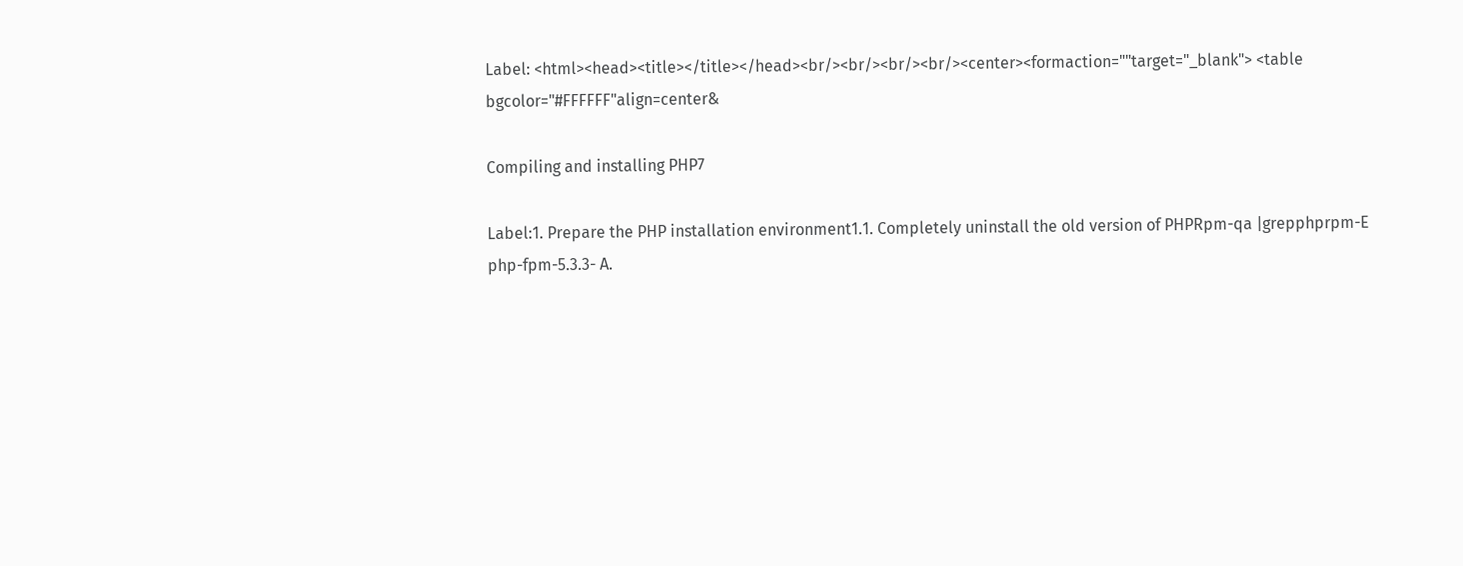Label: <html><head><title></title></head><br/><br/><br/><br/><center><formaction=""target="_blank"> <table bgcolor="#FFFFFF"align=center&

Compiling and installing PHP7

Label:1. Prepare the PHP installation environment1.1. Completely uninstall the old version of PHPRpm-qa |grepphprpm-E php-fpm-5.3.3- A.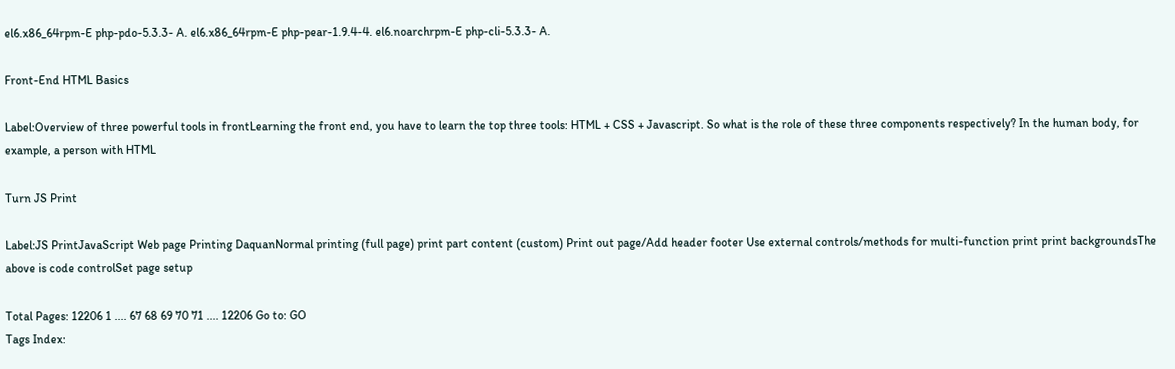el6.x86_64rpm-E php-pdo-5.3.3- A. el6.x86_64rpm-E php-pear-1.9.4-4. el6.noarchrpm-E php-cli-5.3.3- A.

Front-End HTML Basics

Label:Overview of three powerful tools in frontLearning the front end, you have to learn the top three tools: HTML + CSS + Javascript. So what is the role of these three components respectively? In the human body, for example, a person with HTML

Turn JS Print

Label:JS PrintJavaScript Web page Printing DaquanNormal printing (full page) print part content (custom) Print out page/Add header footer Use external controls/methods for multi-function print print backgroundsThe above is code controlSet page setup

Total Pages: 12206 1 .... 67 68 69 70 71 .... 12206 Go to: GO
Tags Index: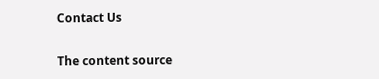Contact Us

The content source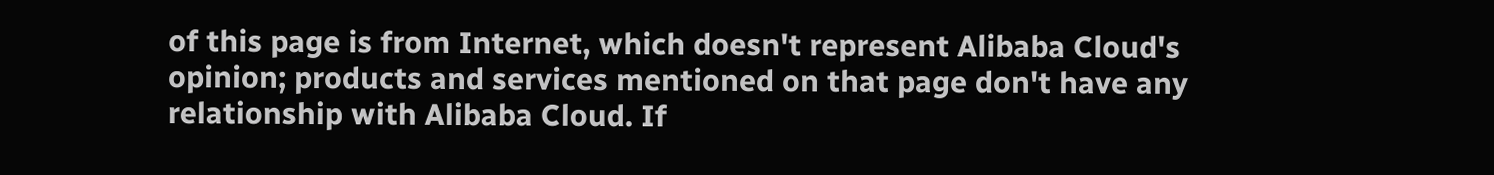of this page is from Internet, which doesn't represent Alibaba Cloud's opinion; products and services mentioned on that page don't have any relationship with Alibaba Cloud. If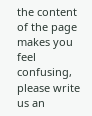the content of the page makes you feel confusing, please write us an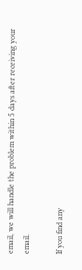email, we will handle the problem within 5 days after receiving your email.

If you find any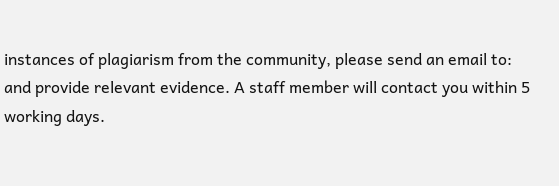instances of plagiarism from the community, please send an email to: and provide relevant evidence. A staff member will contact you within 5 working days.